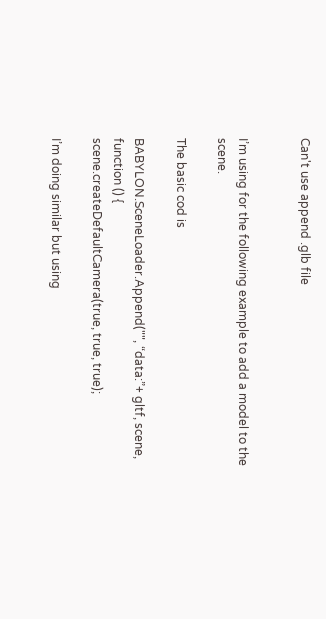Can't use append .glb file


I’m using for the following example to add a model to the scene.

The basic cod is

BABYLON.SceneLoader.Append("", “data:”+ gltf, scene, function () {
scene.createDefaultCamera(true, true, true);

I’m doing similar but using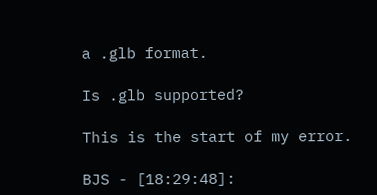a .glb format.

Is .glb supported?

This is the start of my error.

BJS - [18:29:48]: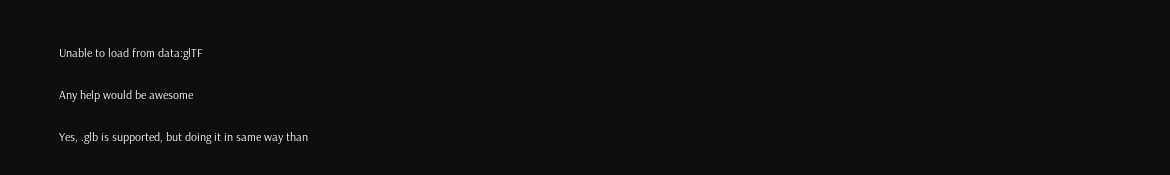Unable to load from data:glTF

Any help would be awesome

Yes, .glb is supported, but doing it in same way than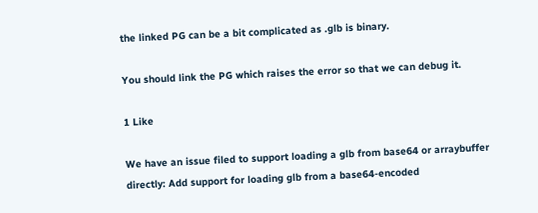the linked PG can be a bit complicated as .glb is binary.

You should link the PG which raises the error so that we can debug it.

1 Like

We have an issue filed to support loading a glb from base64 or arraybuffer directly: Add support for loading glb from a base64-encoded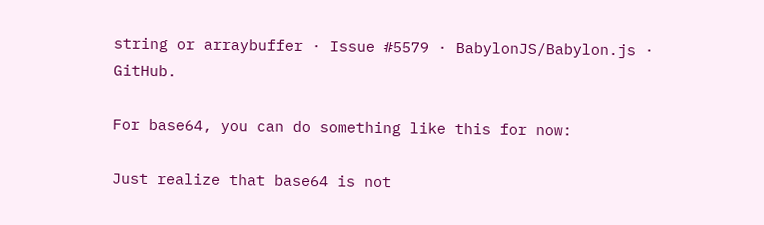string or arraybuffer · Issue #5579 · BabylonJS/Babylon.js · GitHub.

For base64, you can do something like this for now:

Just realize that base64 is not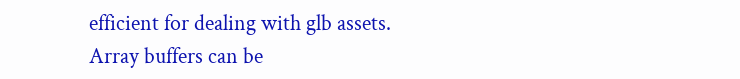efficient for dealing with glb assets. Array buffers can be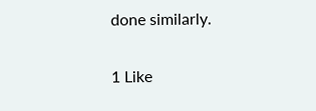done similarly.

1 Like